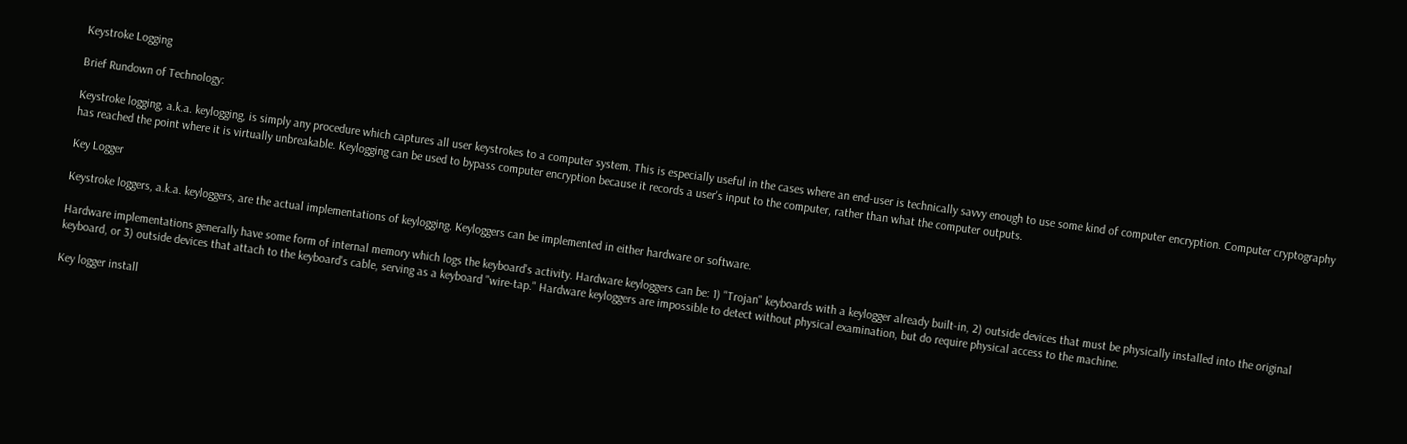Keystroke Logging

Brief Rundown of Technology:

Keystroke logging, a.k.a. keylogging, is simply any procedure which captures all user keystrokes to a computer system. This is especially useful in the cases where an end-user is technically savvy enough to use some kind of computer encryption. Computer cryptography has reached the point where it is virtually unbreakable. Keylogging can be used to bypass computer encryption because it records a user's input to the computer, rather than what the computer outputs.

Key Logger

Keystroke loggers, a.k.a. keyloggers, are the actual implementations of keylogging. Keyloggers can be implemented in either hardware or software.

Hardware implementations generally have some form of internal memory which logs the keyboard's activity. Hardware keyloggers can be: 1) "Trojan" keyboards with a keylogger already built-in, 2) outside devices that must be physically installed into the original keyboard, or 3) outside devices that attach to the keyboard's cable, serving as a keyboard "wire-tap." Hardware keyloggers are impossible to detect without physical examination, but do require physical access to the machine.

Key logger install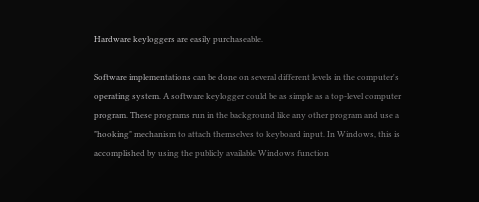Hardware keyloggers are easily purchaseable.

Software implementations can be done on several different levels in the computer's operating system. A software keylogger could be as simple as a top-level computer program. These programs run in the background like any other program and use a "hooking" mechanism to attach themselves to keyboard input. In Windows, this is accomplished by using the publicly available Windows function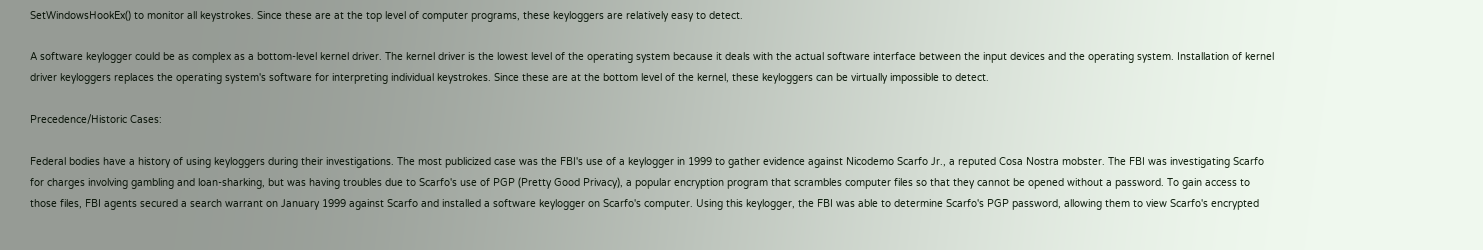SetWindowsHookEx() to monitor all keystrokes. Since these are at the top level of computer programs, these keyloggers are relatively easy to detect.

A software keylogger could be as complex as a bottom-level kernel driver. The kernel driver is the lowest level of the operating system because it deals with the actual software interface between the input devices and the operating system. Installation of kernel driver keyloggers replaces the operating system's software for interpreting individual keystrokes. Since these are at the bottom level of the kernel, these keyloggers can be virtually impossible to detect.

Precedence/Historic Cases:

Federal bodies have a history of using keyloggers during their investigations. The most publicized case was the FBI's use of a keylogger in 1999 to gather evidence against Nicodemo Scarfo Jr., a reputed Cosa Nostra mobster. The FBI was investigating Scarfo for charges involving gambling and loan-sharking, but was having troubles due to Scarfo's use of PGP (Pretty Good Privacy), a popular encryption program that scrambles computer files so that they cannot be opened without a password. To gain access to those files, FBI agents secured a search warrant on January 1999 against Scarfo and installed a software keylogger on Scarfo's computer. Using this keylogger, the FBI was able to determine Scarfo's PGP password, allowing them to view Scarfo's encrypted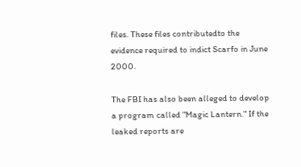files. These files contributedto the evidence required to indict Scarfo in June 2000.

The FBI has also been alleged to develop a program called "Magic Lantern." If the leaked reports are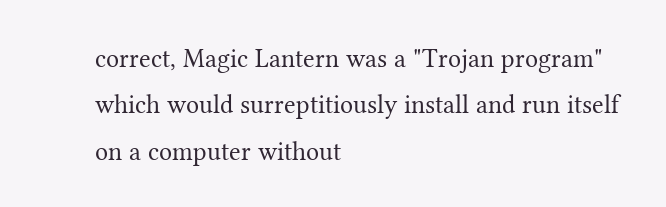correct, Magic Lantern was a "Trojan program" which would surreptitiously install and run itself on a computer without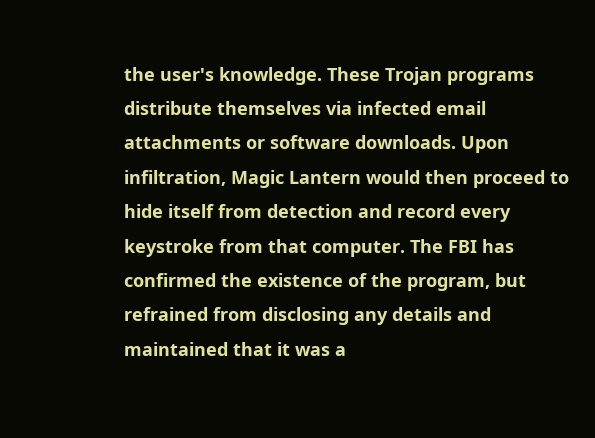the user's knowledge. These Trojan programs distribute themselves via infected email attachments or software downloads. Upon infiltration, Magic Lantern would then proceed to hide itself from detection and record every keystroke from that computer. The FBI has confirmed the existence of the program, but refrained from disclosing any details and maintained that it was a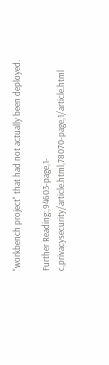"workbench project" that had not actually been deployed.

Further Reading:,94603-page,1-c,privacysecurity/article.html,78070-page,1/article.html